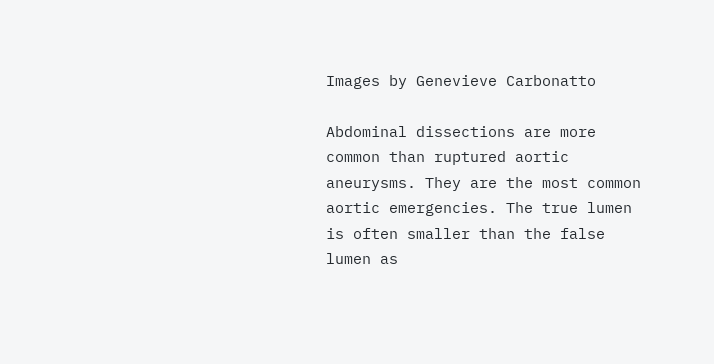Images by Genevieve Carbonatto

Abdominal dissections are more common than ruptured aortic aneurysms. They are the most common aortic emergencies. The true lumen is often smaller than the false lumen as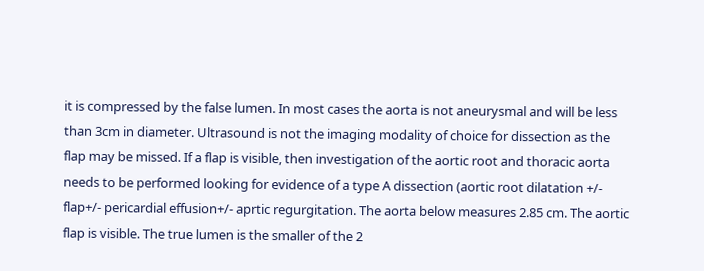it is compressed by the false lumen. In most cases the aorta is not aneurysmal and will be less than 3cm in diameter. Ultrasound is not the imaging modality of choice for dissection as the flap may be missed. If a flap is visible, then investigation of the aortic root and thoracic aorta needs to be performed looking for evidence of a type A dissection (aortic root dilatation +/- flap+/- pericardial effusion+/- aprtic regurgitation. The aorta below measures 2.85 cm. The aortic flap is visible. The true lumen is the smaller of the 2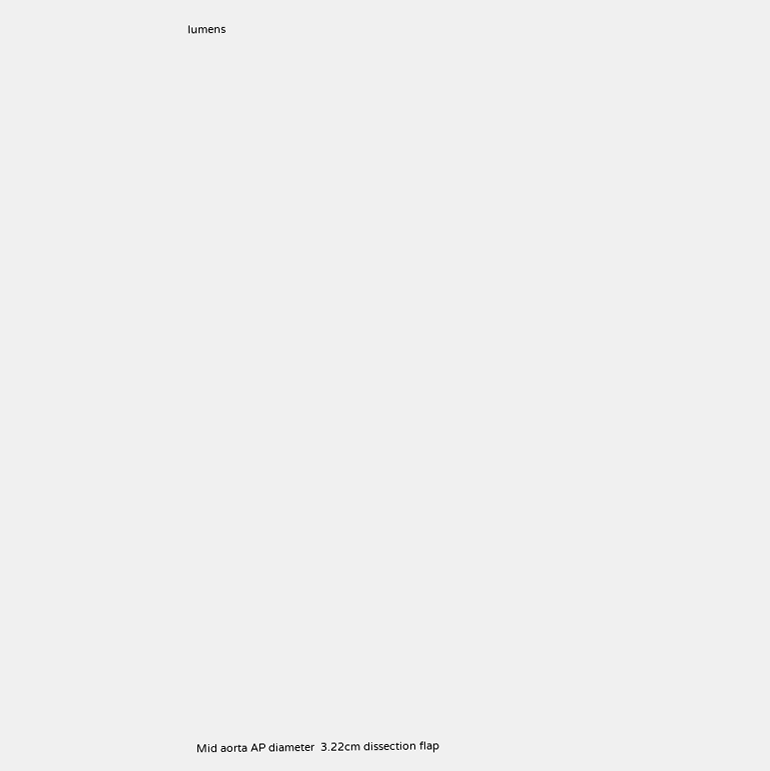lumens
































Mid aorta AP diameter  3.22cm dissection flap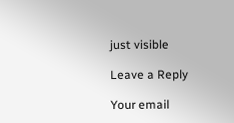just visible

Leave a Reply

Your email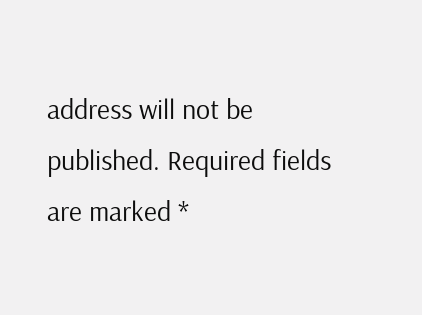address will not be published. Required fields are marked *